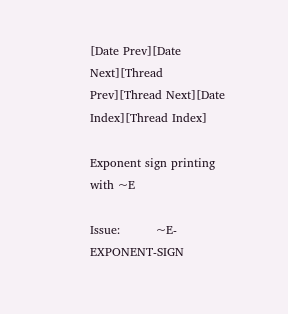[Date Prev][Date Next][Thread Prev][Thread Next][Date Index][Thread Index]

Exponent sign printing with ~E

Issue:         ~E-EXPONENT-SIGN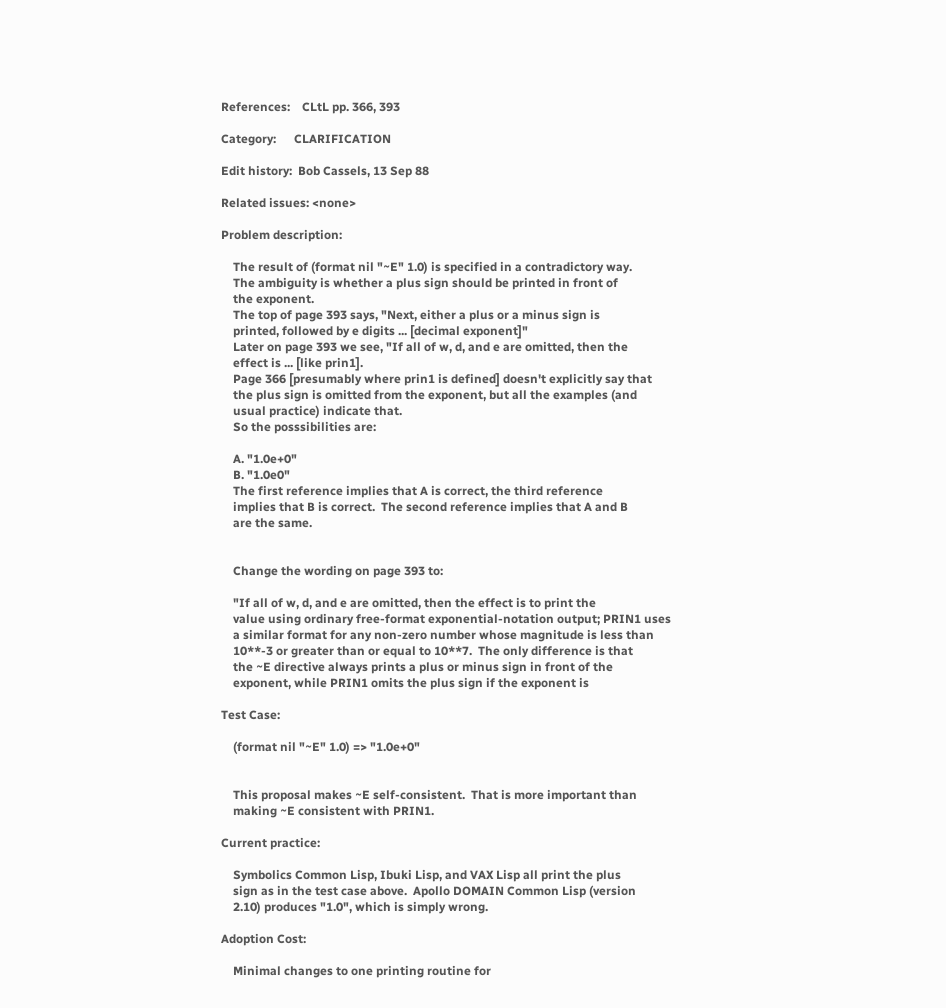References:    CLtL pp. 366, 393

Category:      CLARIFICATION

Edit history:  Bob Cassels, 13 Sep 88

Related issues: <none>

Problem description:

    The result of (format nil "~E" 1.0) is specified in a contradictory way.
    The ambiguity is whether a plus sign should be printed in front of
    the exponent.
    The top of page 393 says, "Next, either a plus or a minus sign is
    printed, followed by e digits ... [decimal exponent]"
    Later on page 393 we see, "If all of w, d, and e are omitted, then the
    effect is ... [like prin1].
    Page 366 [presumably where prin1 is defined] doesn't explicitly say that
    the plus sign is omitted from the exponent, but all the examples (and
    usual practice) indicate that.
    So the posssibilities are:

    A. "1.0e+0"
    B. "1.0e0"
    The first reference implies that A is correct, the third reference
    implies that B is correct.  The second reference implies that A and B
    are the same.


    Change the wording on page 393 to:

    "If all of w, d, and e are omitted, then the effect is to print the
    value using ordinary free-format exponential-notation output; PRIN1 uses
    a similar format for any non-zero number whose magnitude is less than
    10**-3 or greater than or equal to 10**7.  The only difference is that
    the ~E directive always prints a plus or minus sign in front of the
    exponent, while PRIN1 omits the plus sign if the exponent is

Test Case:

    (format nil "~E" 1.0) => "1.0e+0"


    This proposal makes ~E self-consistent.  That is more important than
    making ~E consistent with PRIN1.

Current practice:

    Symbolics Common Lisp, Ibuki Lisp, and VAX Lisp all print the plus
    sign as in the test case above.  Apollo DOMAIN Common Lisp (version
    2.10) produces "1.0", which is simply wrong.

Adoption Cost:

    Minimal changes to one printing routine for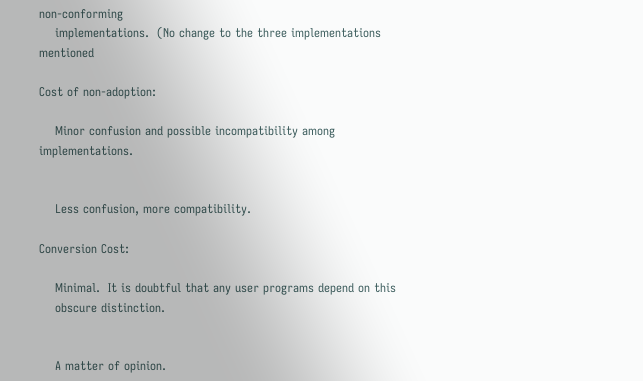non-conforming
    implementations.  (No change to the three implementations mentioned

Cost of non-adoption:

    Minor confusion and possible incompatibility among implementations.


    Less confusion, more compatibility.

Conversion Cost:

    Minimal.  It is doubtful that any user programs depend on this
    obscure distinction.


    A matter of opinion.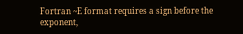Fortran ~E format requires a sign before the exponent,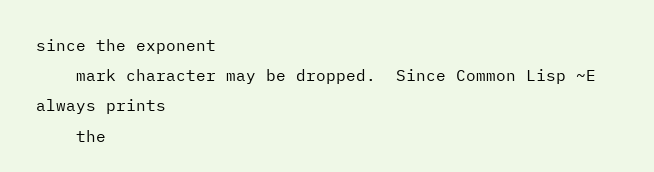since the exponent
    mark character may be dropped.  Since Common Lisp ~E always prints
    the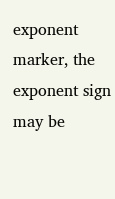exponent marker, the exponent sign may be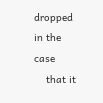dropped in the case
    that it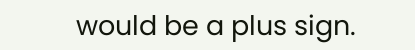would be a plus sign.